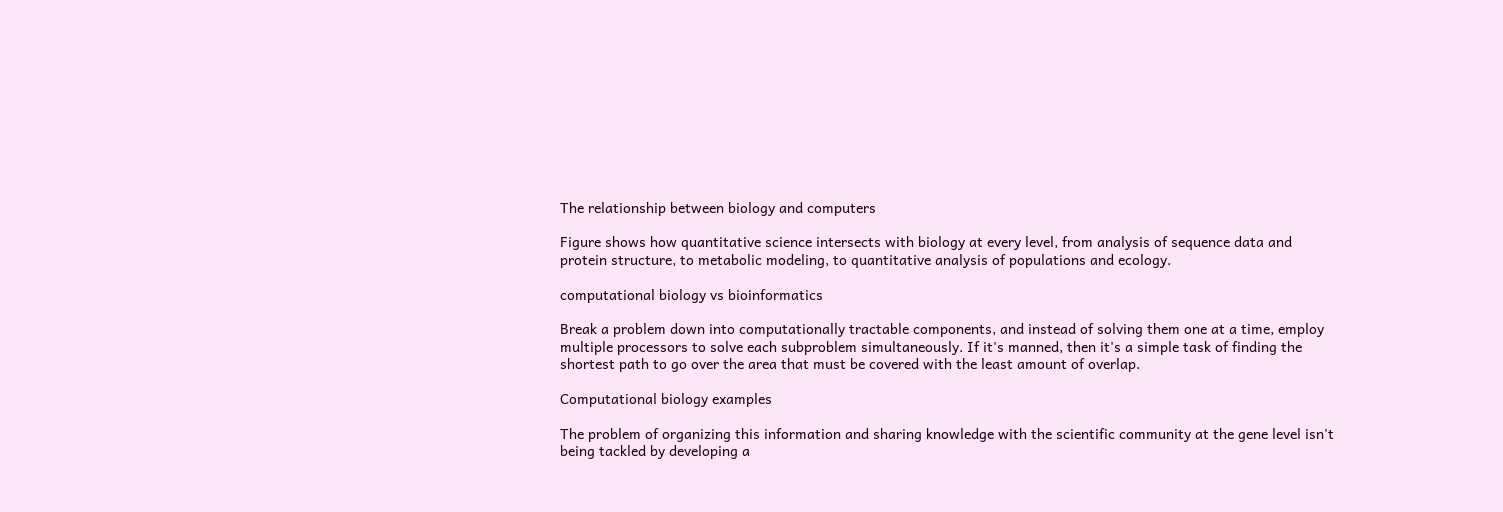The relationship between biology and computers

Figure shows how quantitative science intersects with biology at every level, from analysis of sequence data and protein structure, to metabolic modeling, to quantitative analysis of populations and ecology.

computational biology vs bioinformatics

Break a problem down into computationally tractable components, and instead of solving them one at a time, employ multiple processors to solve each subproblem simultaneously. If it's manned, then it's a simple task of finding the shortest path to go over the area that must be covered with the least amount of overlap.

Computational biology examples

The problem of organizing this information and sharing knowledge with the scientific community at the gene level isn't being tackled by developing a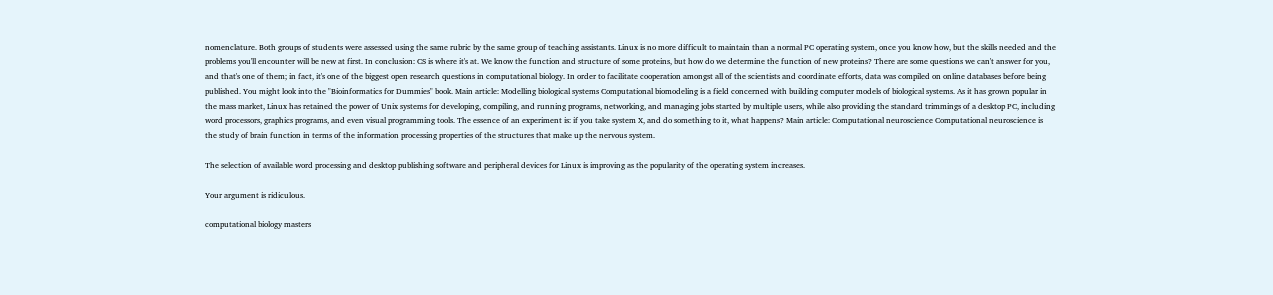nomenclature. Both groups of students were assessed using the same rubric by the same group of teaching assistants. Linux is no more difficult to maintain than a normal PC operating system, once you know how, but the skills needed and the problems you'll encounter will be new at first. In conclusion: CS is where it's at. We know the function and structure of some proteins, but how do we determine the function of new proteins? There are some questions we can't answer for you, and that's one of them; in fact, it's one of the biggest open research questions in computational biology. In order to facilitate cooperation amongst all of the scientists and coordinate efforts, data was compiled on online databases before being published. You might look into the "Bioinformatics for Dummies" book. Main article: Modelling biological systems Computational biomodeling is a field concerned with building computer models of biological systems. As it has grown popular in the mass market, Linux has retained the power of Unix systems for developing, compiling, and running programs, networking, and managing jobs started by multiple users, while also providing the standard trimmings of a desktop PC, including word processors, graphics programs, and even visual programming tools. The essence of an experiment is: if you take system X, and do something to it, what happens? Main article: Computational neuroscience Computational neuroscience is the study of brain function in terms of the information processing properties of the structures that make up the nervous system.

The selection of available word processing and desktop publishing software and peripheral devices for Linux is improving as the popularity of the operating system increases.

Your argument is ridiculous.

computational biology masters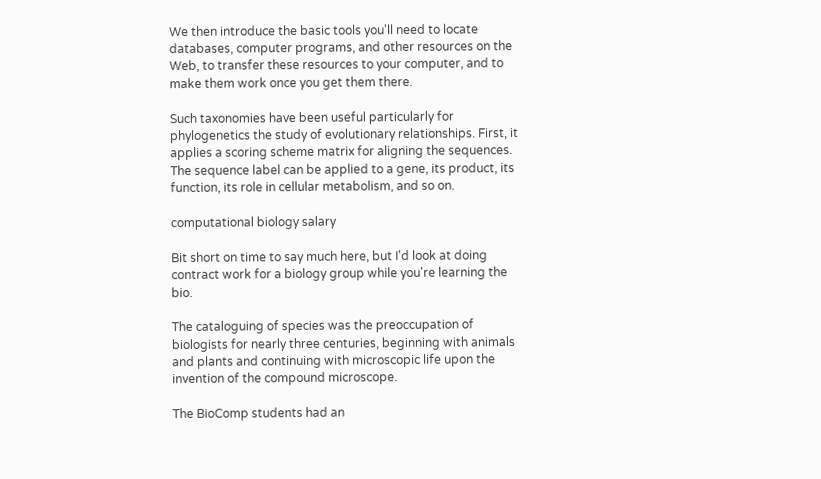We then introduce the basic tools you'll need to locate databases, computer programs, and other resources on the Web, to transfer these resources to your computer, and to make them work once you get them there.

Such taxonomies have been useful particularly for phylogenetics the study of evolutionary relationships. First, it applies a scoring scheme matrix for aligning the sequences. The sequence label can be applied to a gene, its product, its function, its role in cellular metabolism, and so on.

computational biology salary

Bit short on time to say much here, but I'd look at doing contract work for a biology group while you're learning the bio.

The cataloguing of species was the preoccupation of biologists for nearly three centuries, beginning with animals and plants and continuing with microscopic life upon the invention of the compound microscope.

The BioComp students had an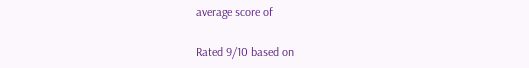average score of

Rated 9/10 based on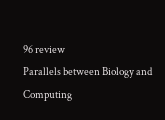96 review
Parallels between Biology and Computing